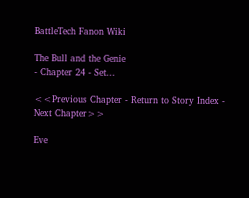BattleTech Fanon Wiki

The Bull and the Genie
- Chapter 24 - Set...

<<Previous Chapter - Return to Story Index - Next Chapter>>

Eve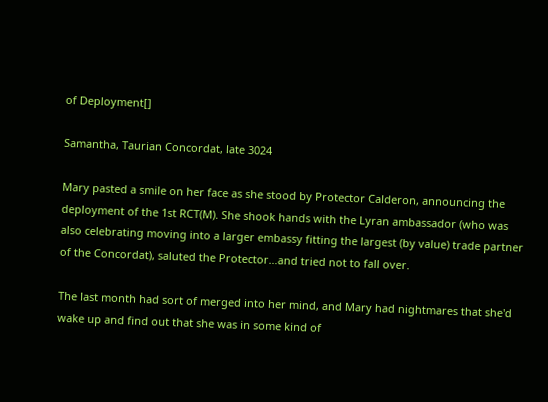of Deployment[]

Samantha, Taurian Concordat, late 3024

Mary pasted a smile on her face as she stood by Protector Calderon, announcing the deployment of the 1st RCT(M). She shook hands with the Lyran ambassador (who was also celebrating moving into a larger embassy fitting the largest (by value) trade partner of the Concordat), saluted the Protector…and tried not to fall over.

The last month had sort of merged into her mind, and Mary had nightmares that she'd wake up and find out that she was in some kind of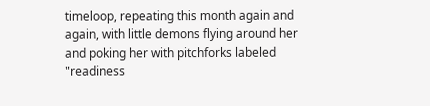timeloop, repeating this month again and again, with little demons flying around her and poking her with pitchforks labeled "readiness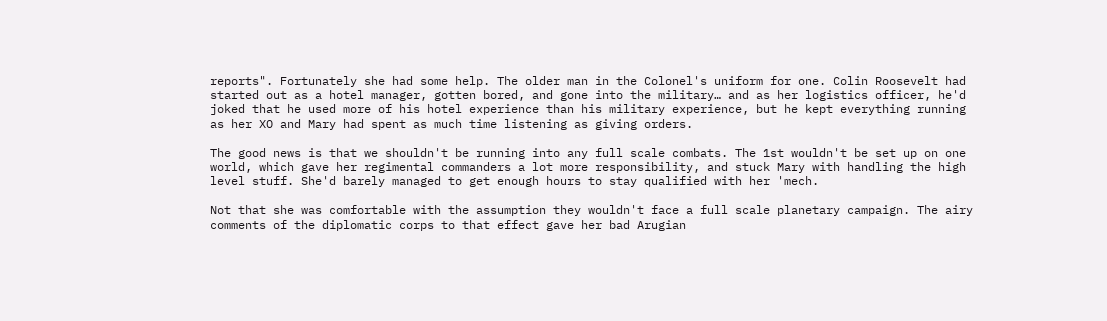reports". Fortunately she had some help. The older man in the Colonel's uniform for one. Colin Roosevelt had started out as a hotel manager, gotten bored, and gone into the military… and as her logistics officer, he'd joked that he used more of his hotel experience than his military experience, but he kept everything running as her XO and Mary had spent as much time listening as giving orders.

The good news is that we shouldn't be running into any full scale combats. The 1st wouldn't be set up on one world, which gave her regimental commanders a lot more responsibility, and stuck Mary with handling the high level stuff. She'd barely managed to get enough hours to stay qualified with her 'mech.

Not that she was comfortable with the assumption they wouldn't face a full scale planetary campaign. The airy comments of the diplomatic corps to that effect gave her bad Arugian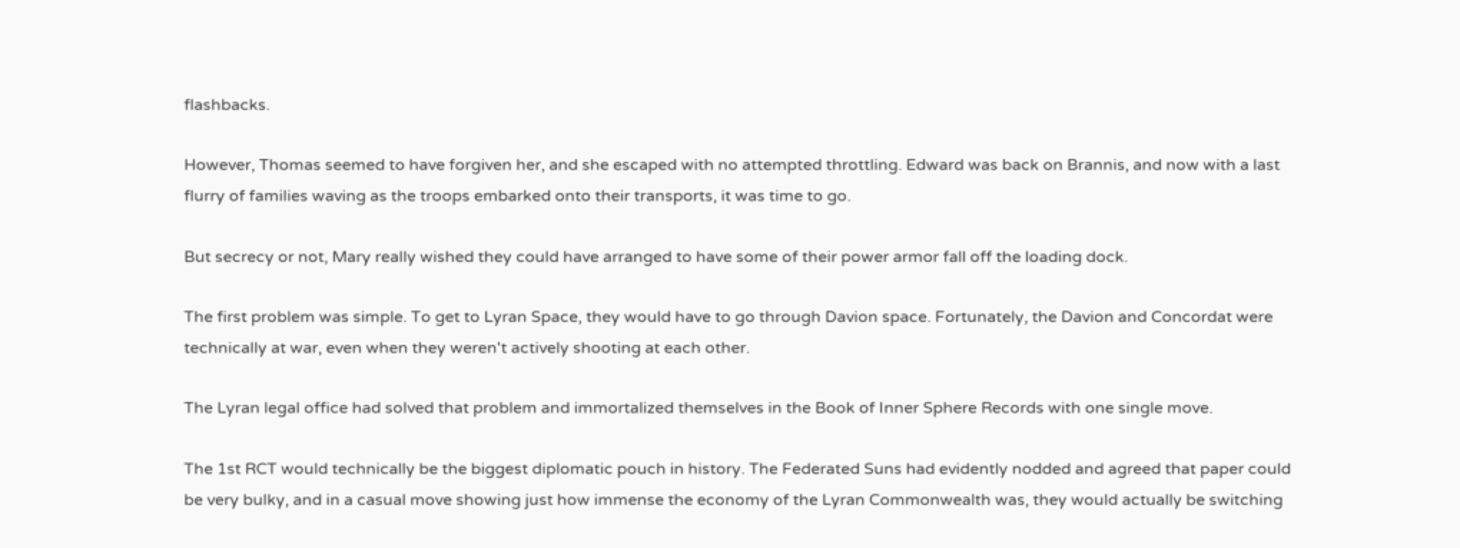flashbacks.

However, Thomas seemed to have forgiven her, and she escaped with no attempted throttling. Edward was back on Brannis, and now with a last flurry of families waving as the troops embarked onto their transports, it was time to go.

But secrecy or not, Mary really wished they could have arranged to have some of their power armor fall off the loading dock.

The first problem was simple. To get to Lyran Space, they would have to go through Davion space. Fortunately, the Davion and Concordat were technically at war, even when they weren't actively shooting at each other.

The Lyran legal office had solved that problem and immortalized themselves in the Book of Inner Sphere Records with one single move.

The 1st RCT would technically be the biggest diplomatic pouch in history. The Federated Suns had evidently nodded and agreed that paper could be very bulky, and in a casual move showing just how immense the economy of the Lyran Commonwealth was, they would actually be switching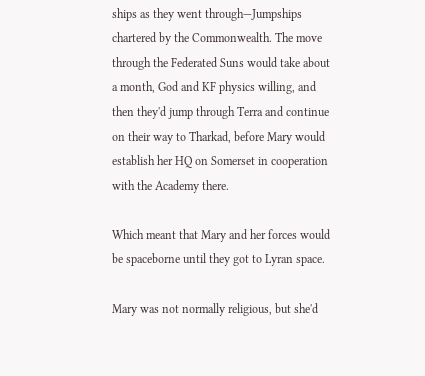ships as they went through—Jumpships chartered by the Commonwealth. The move through the Federated Suns would take about a month, God and KF physics willing, and then they'd jump through Terra and continue on their way to Tharkad, before Mary would establish her HQ on Somerset in cooperation with the Academy there.

Which meant that Mary and her forces would be spaceborne until they got to Lyran space.

Mary was not normally religious, but she'd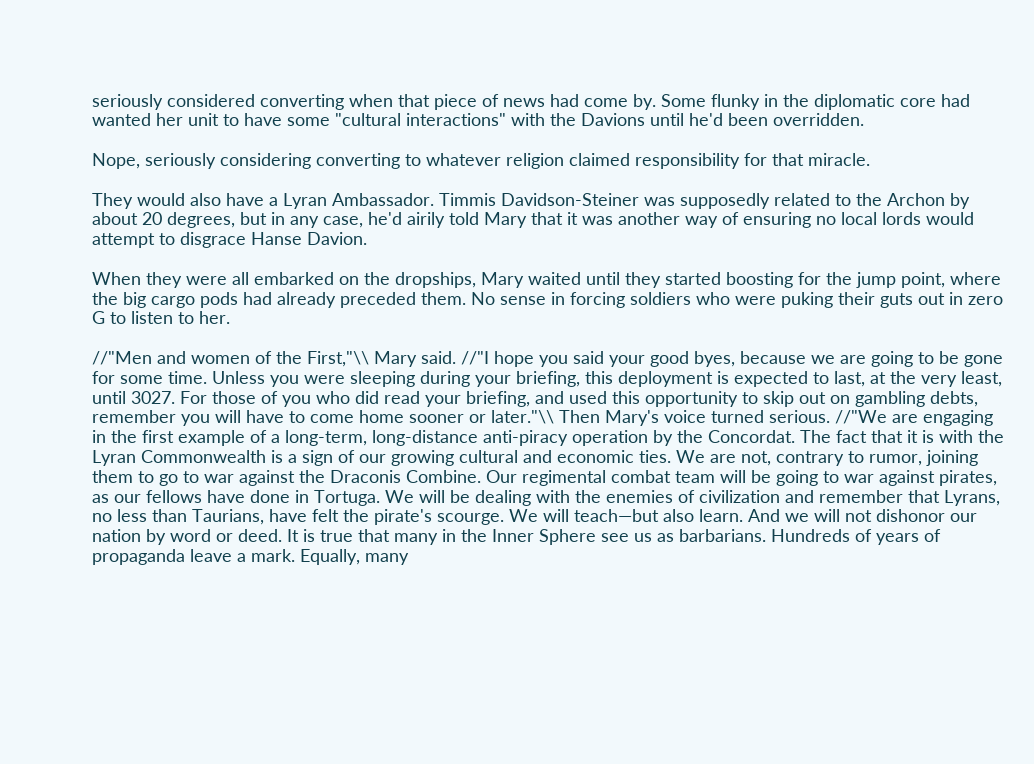seriously considered converting when that piece of news had come by. Some flunky in the diplomatic core had wanted her unit to have some "cultural interactions" with the Davions until he'd been overridden.

Nope, seriously considering converting to whatever religion claimed responsibility for that miracle.

They would also have a Lyran Ambassador. Timmis Davidson-Steiner was supposedly related to the Archon by about 20 degrees, but in any case, he'd airily told Mary that it was another way of ensuring no local lords would attempt to disgrace Hanse Davion.

When they were all embarked on the dropships, Mary waited until they started boosting for the jump point, where the big cargo pods had already preceded them. No sense in forcing soldiers who were puking their guts out in zero G to listen to her.

//"Men and women of the First,"\\ Mary said. //"I hope you said your good byes, because we are going to be gone for some time. Unless you were sleeping during your briefing, this deployment is expected to last, at the very least, until 3027. For those of you who did read your briefing, and used this opportunity to skip out on gambling debts, remember you will have to come home sooner or later."\\ Then Mary's voice turned serious. //"We are engaging in the first example of a long-term, long-distance anti-piracy operation by the Concordat. The fact that it is with the Lyran Commonwealth is a sign of our growing cultural and economic ties. We are not, contrary to rumor, joining them to go to war against the Draconis Combine. Our regimental combat team will be going to war against pirates, as our fellows have done in Tortuga. We will be dealing with the enemies of civilization and remember that Lyrans, no less than Taurians, have felt the pirate's scourge. We will teach—but also learn. And we will not dishonor our nation by word or deed. It is true that many in the Inner Sphere see us as barbarians. Hundreds of years of propaganda leave a mark. Equally, many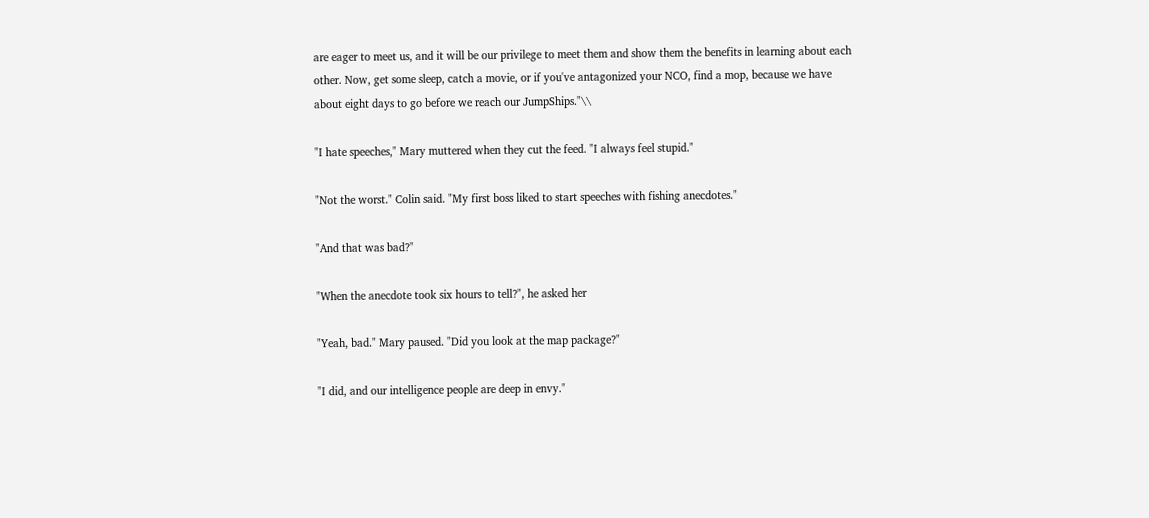are eager to meet us, and it will be our privilege to meet them and show them the benefits in learning about each other. Now, get some sleep, catch a movie, or if you've antagonized your NCO, find a mop, because we have about eight days to go before we reach our JumpShips."\\

"I hate speeches," Mary muttered when they cut the feed. "I always feel stupid."

"Not the worst." Colin said. "My first boss liked to start speeches with fishing anecdotes."

"And that was bad?"

"When the anecdote took six hours to tell?", he asked her

"Yeah, bad." Mary paused. "Did you look at the map package?"

"I did, and our intelligence people are deep in envy."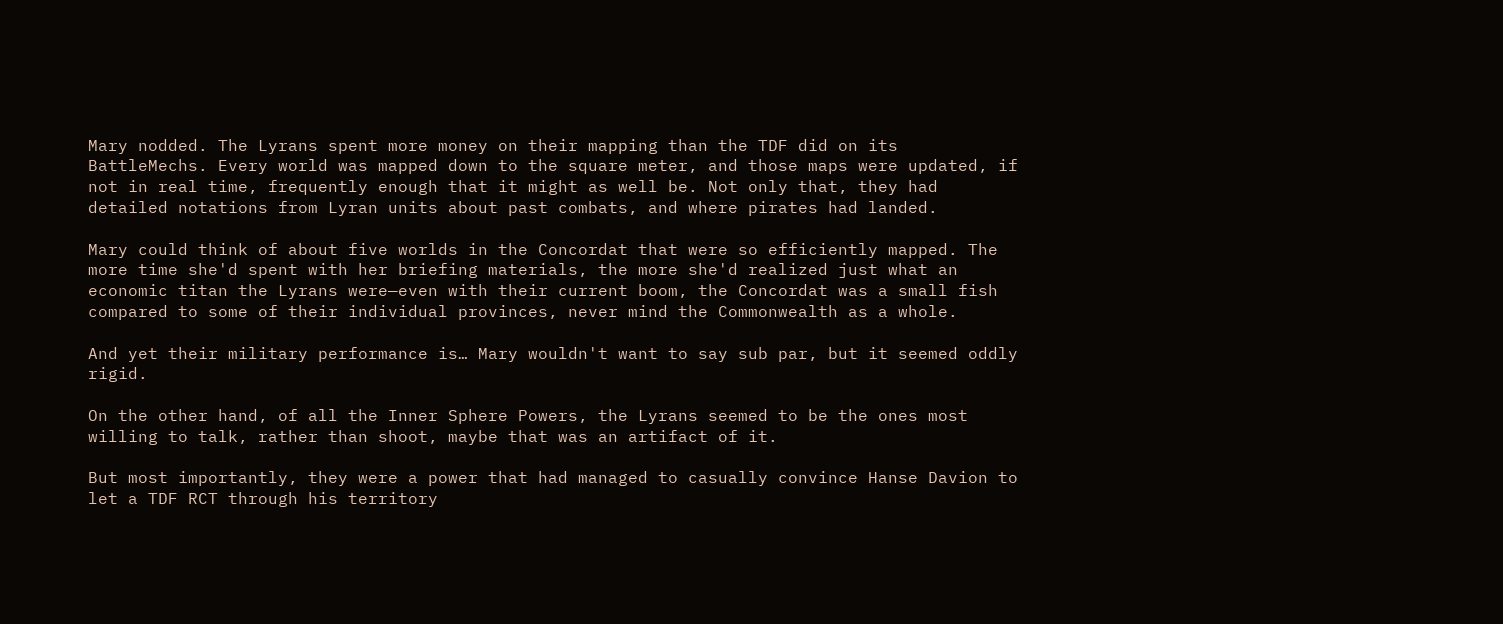Mary nodded. The Lyrans spent more money on their mapping than the TDF did on its BattleMechs. Every world was mapped down to the square meter, and those maps were updated, if not in real time, frequently enough that it might as well be. Not only that, they had detailed notations from Lyran units about past combats, and where pirates had landed.

Mary could think of about five worlds in the Concordat that were so efficiently mapped. The more time she'd spent with her briefing materials, the more she'd realized just what an economic titan the Lyrans were—even with their current boom, the Concordat was a small fish compared to some of their individual provinces, never mind the Commonwealth as a whole.

And yet their military performance is… Mary wouldn't want to say sub par, but it seemed oddly rigid.

On the other hand, of all the Inner Sphere Powers, the Lyrans seemed to be the ones most willing to talk, rather than shoot, maybe that was an artifact of it.

But most importantly, they were a power that had managed to casually convince Hanse Davion to let a TDF RCT through his territory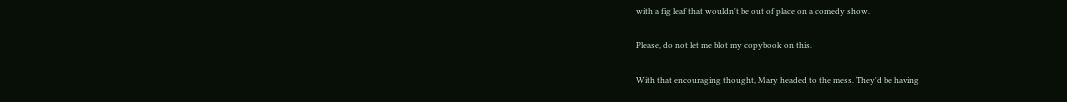with a fig leaf that wouldn't be out of place on a comedy show.

Please, do not let me blot my copybook on this.

With that encouraging thought, Mary headed to the mess. They'd be having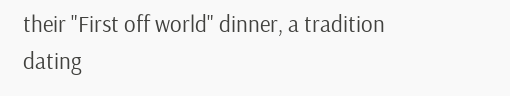their "First off world" dinner, a tradition dating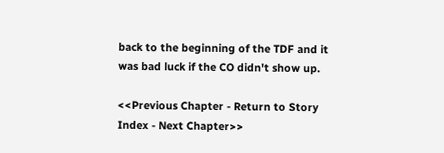back to the beginning of the TDF and it was bad luck if the CO didn't show up.

<<Previous Chapter - Return to Story Index - Next Chapter>>